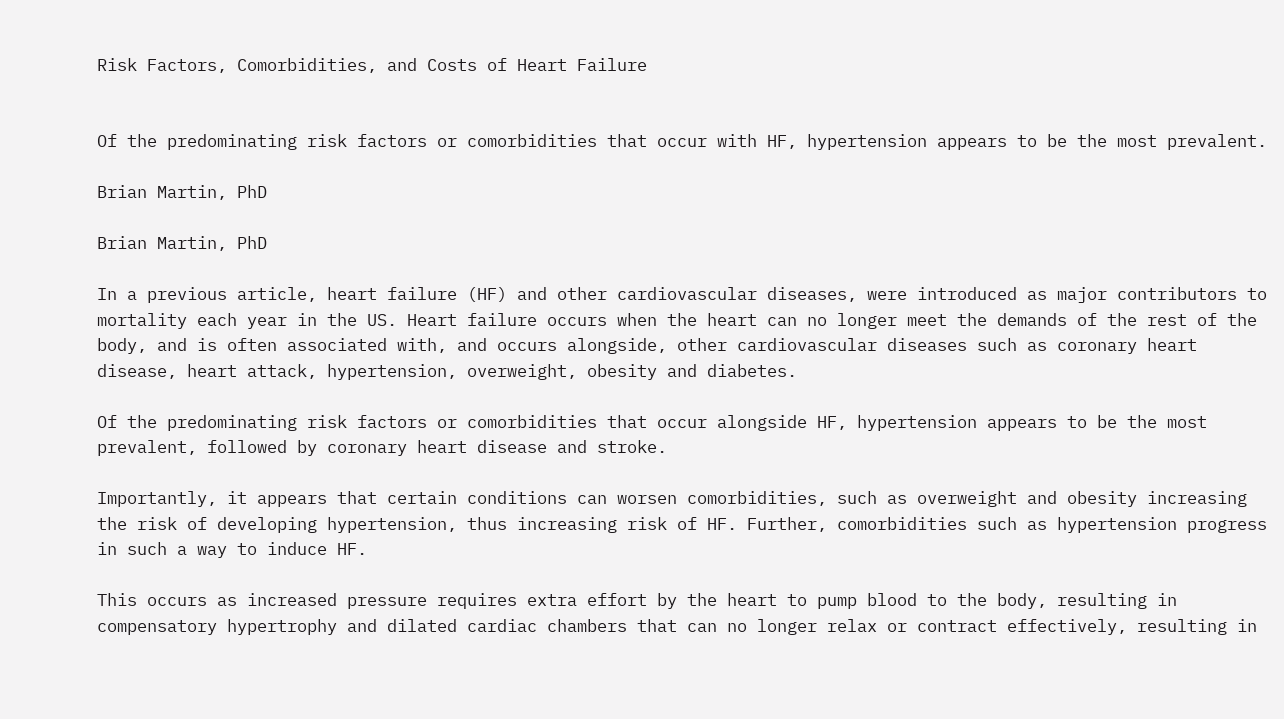Risk Factors, Comorbidities, and Costs of Heart Failure


Of the predominating risk factors or comorbidities that occur with HF, hypertension appears to be the most prevalent.

Brian Martin, PhD

Brian Martin, PhD

In a previous article, heart failure (HF) and other cardiovascular diseases, were introduced as major contributors to mortality each year in the US. Heart failure occurs when the heart can no longer meet the demands of the rest of the body, and is often associated with, and occurs alongside, other cardiovascular diseases such as coronary heart disease, heart attack, hypertension, overweight, obesity and diabetes.

Of the predominating risk factors or comorbidities that occur alongside HF, hypertension appears to be the most prevalent, followed by coronary heart disease and stroke.

Importantly, it appears that certain conditions can worsen comorbidities, such as overweight and obesity increasing the risk of developing hypertension, thus increasing risk of HF. Further, comorbidities such as hypertension progress in such a way to induce HF.

This occurs as increased pressure requires extra effort by the heart to pump blood to the body, resulting in compensatory hypertrophy and dilated cardiac chambers that can no longer relax or contract effectively, resulting in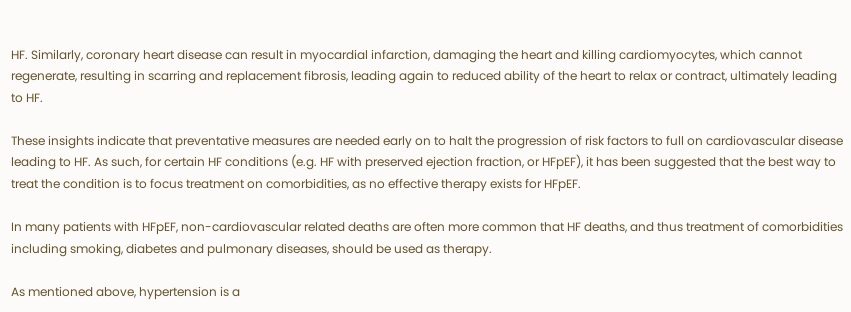HF. Similarly, coronary heart disease can result in myocardial infarction, damaging the heart and killing cardiomyocytes, which cannot regenerate, resulting in scarring and replacement fibrosis, leading again to reduced ability of the heart to relax or contract, ultimately leading to HF.

These insights indicate that preventative measures are needed early on to halt the progression of risk factors to full on cardiovascular disease leading to HF. As such, for certain HF conditions (e.g. HF with preserved ejection fraction, or HFpEF), it has been suggested that the best way to treat the condition is to focus treatment on comorbidities, as no effective therapy exists for HFpEF.

In many patients with HFpEF, non-cardiovascular related deaths are often more common that HF deaths, and thus treatment of comorbidities including smoking, diabetes and pulmonary diseases, should be used as therapy.

As mentioned above, hypertension is a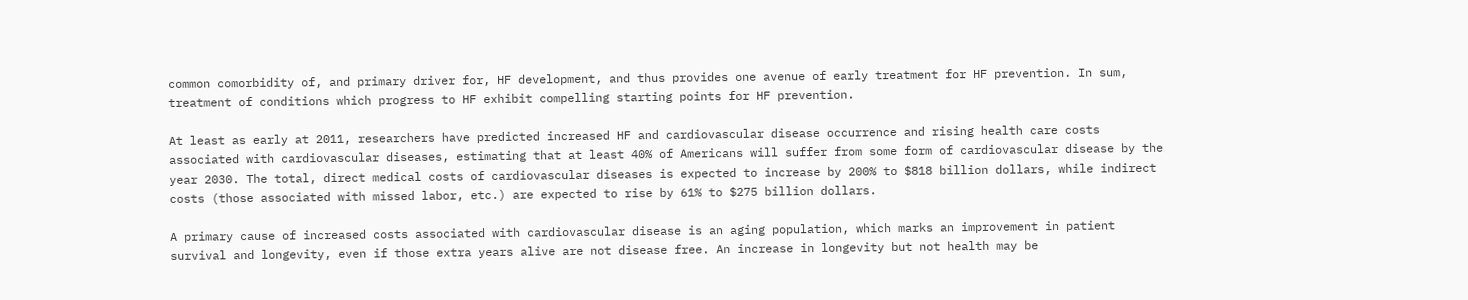common comorbidity of, and primary driver for, HF development, and thus provides one avenue of early treatment for HF prevention. In sum, treatment of conditions which progress to HF exhibit compelling starting points for HF prevention.

At least as early at 2011, researchers have predicted increased HF and cardiovascular disease occurrence and rising health care costs associated with cardiovascular diseases, estimating that at least 40% of Americans will suffer from some form of cardiovascular disease by the year 2030. The total, direct medical costs of cardiovascular diseases is expected to increase by 200% to $818 billion dollars, while indirect costs (those associated with missed labor, etc.) are expected to rise by 61% to $275 billion dollars.

A primary cause of increased costs associated with cardiovascular disease is an aging population, which marks an improvement in patient survival and longevity, even if those extra years alive are not disease free. An increase in longevity but not health may be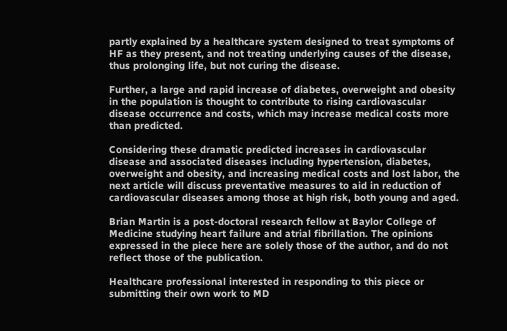partly explained by a healthcare system designed to treat symptoms of HF as they present, and not treating underlying causes of the disease, thus prolonging life, but not curing the disease.

Further, a large and rapid increase of diabetes, overweight and obesity in the population is thought to contribute to rising cardiovascular disease occurrence and costs, which may increase medical costs more than predicted.

Considering these dramatic predicted increases in cardiovascular disease and associated diseases including hypertension, diabetes, overweight and obesity, and increasing medical costs and lost labor, the next article will discuss preventative measures to aid in reduction of cardiovascular diseases among those at high risk, both young and aged.

Brian Martin is a post-doctoral research fellow at Baylor College of Medicine studying heart failure and atrial fibrillation. The opinions expressed in the piece here are solely those of the author, and do not reflect those of the publication.

Healthcare professional interested in responding to this piece or submitting their own work to MD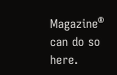Magazine® can do so here.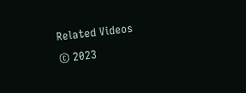Related Videos
© 2023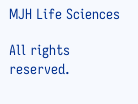MJH Life Sciences

All rights reserved.